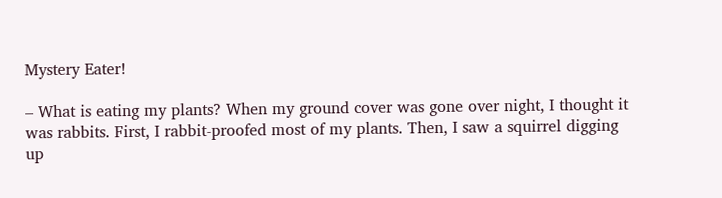Mystery Eater!

– What is eating my plants? When my ground cover was gone over night, I thought it was rabbits. First, I rabbit-proofed most of my plants. Then, I saw a squirrel digging up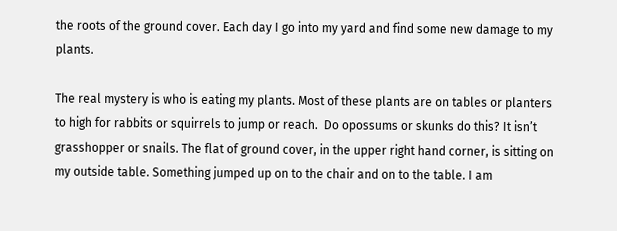the roots of the ground cover. Each day I go into my yard and find some new damage to my plants.

The real mystery is who is eating my plants. Most of these plants are on tables or planters to high for rabbits or squirrels to jump or reach.  Do opossums or skunks do this? It isn’t grasshopper or snails. The flat of ground cover, in the upper right hand corner, is sitting on my outside table. Something jumped up on to the chair and on to the table. I am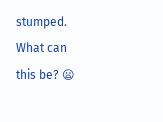stumped. What can this be? 😦